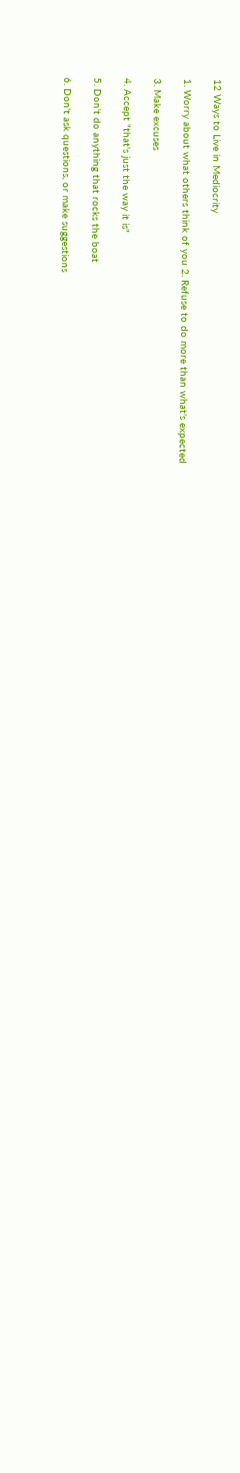12 Ways to Live in Mediocrity

1. Worry about what others think of you 2. Refuse to do more than what's expected

3. Make excuses

4. Accept "that's just the way it is"

5. Don't do anything that rocks the boat

6. Don't ask questions, or make suggestions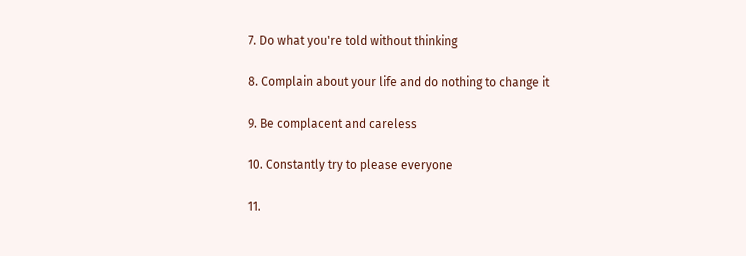7. Do what you're told without thinking

8. Complain about your life and do nothing to change it

9. Be complacent and careless

10. Constantly try to please everyone

11.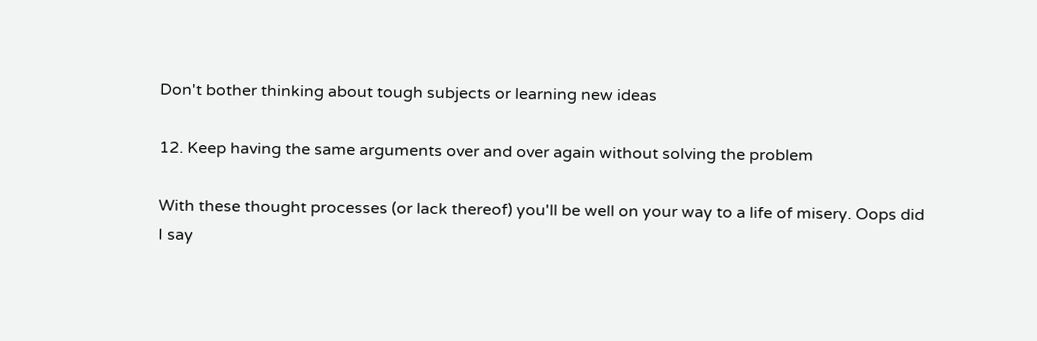Don't bother thinking about tough subjects or learning new ideas

12. Keep having the same arguments over and over again without solving the problem

With these thought processes (or lack thereof) you'll be well on your way to a life of misery. Oops did I say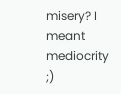misery? I meant mediocrity ;)